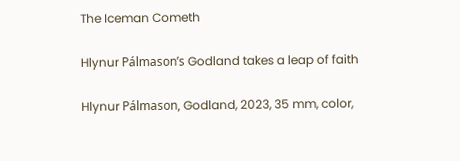The Iceman Cometh

Hlynur Pálmason’s Godland takes a leap of faith

Hlynur Pálmason, Godland, 2023, 35 mm, color,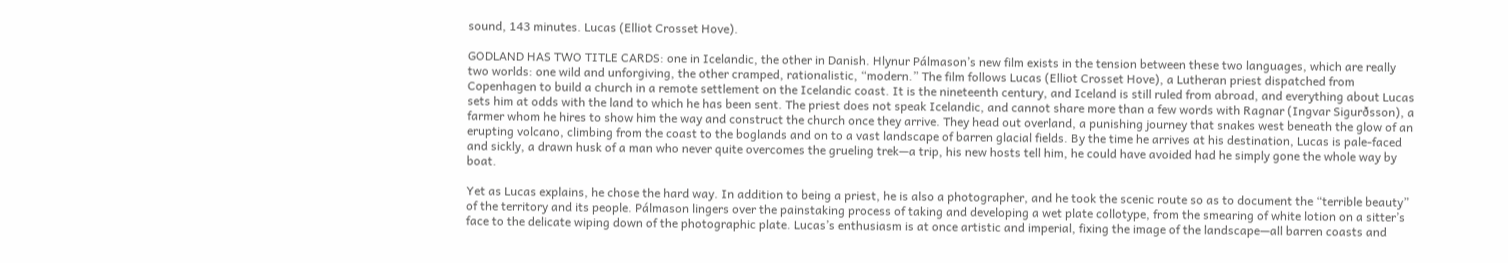sound, 143 minutes. Lucas (Elliot Crosset Hove).

GODLAND HAS TWO TITLE CARDS: one in Icelandic, the other in Danish. Hlynur Pálmason’s new film exists in the tension between these two languages, which are really two worlds: one wild and unforgiving, the other cramped, rationalistic, “modern.” The film follows Lucas (Elliot Crosset Hove), a Lutheran priest dispatched from Copenhagen to build a church in a remote settlement on the Icelandic coast. It is the nineteenth century, and Iceland is still ruled from abroad, and everything about Lucas sets him at odds with the land to which he has been sent. The priest does not speak Icelandic, and cannot share more than a few words with Ragnar (Ingvar Sigurðsson), a farmer whom he hires to show him the way and construct the church once they arrive. They head out overland, a punishing journey that snakes west beneath the glow of an erupting volcano, climbing from the coast to the boglands and on to a vast landscape of barren glacial fields. By the time he arrives at his destination, Lucas is pale-faced and sickly, a drawn husk of a man who never quite overcomes the grueling trek—a trip, his new hosts tell him, he could have avoided had he simply gone the whole way by boat.

Yet as Lucas explains, he chose the hard way. In addition to being a priest, he is also a photographer, and he took the scenic route so as to document the “terrible beauty” of the territory and its people. Pálmason lingers over the painstaking process of taking and developing a wet plate collotype, from the smearing of white lotion on a sitter’s face to the delicate wiping down of the photographic plate. Lucas’s enthusiasm is at once artistic and imperial, fixing the image of the landscape—all barren coasts and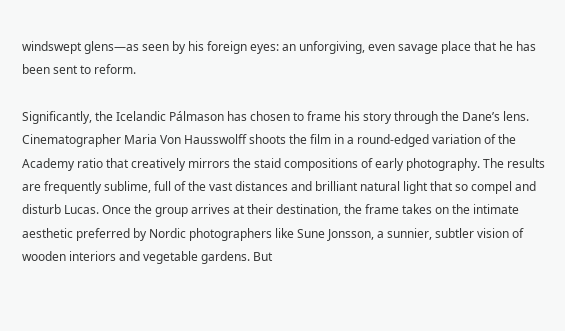windswept glens—as seen by his foreign eyes: an unforgiving, even savage place that he has been sent to reform.

Significantly, the Icelandic Pálmason has chosen to frame his story through the Dane’s lens. Cinematographer Maria Von Hausswolff shoots the film in a round-edged variation of the Academy ratio that creatively mirrors the staid compositions of early photography. The results are frequently sublime, full of the vast distances and brilliant natural light that so compel and disturb Lucas. Once the group arrives at their destination, the frame takes on the intimate aesthetic preferred by Nordic photographers like Sune Jonsson, a sunnier, subtler vision of wooden interiors and vegetable gardens. But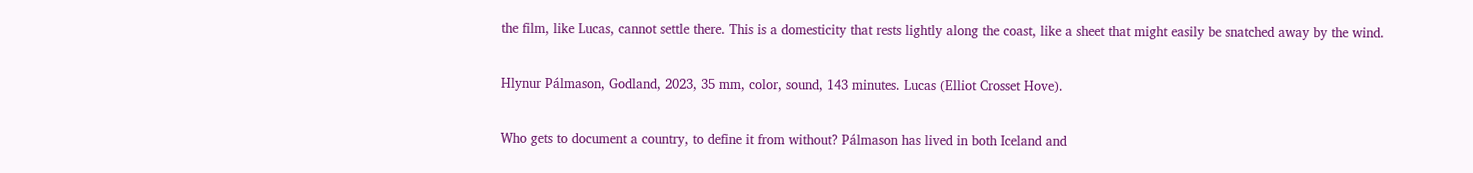the film, like Lucas, cannot settle there. This is a domesticity that rests lightly along the coast, like a sheet that might easily be snatched away by the wind.

Hlynur Pálmason, Godland, 2023, 35 mm, color, sound, 143 minutes. Lucas (Elliot Crosset Hove).

Who gets to document a country, to define it from without? Pálmason has lived in both Iceland and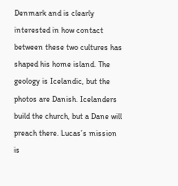Denmark and is clearly interested in how contact between these two cultures has shaped his home island. The geology is Icelandic, but the photos are Danish. Icelanders build the church, but a Dane will preach there. Lucas’s mission is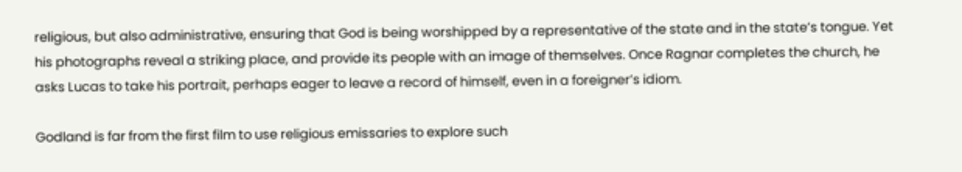religious, but also administrative, ensuring that God is being worshipped by a representative of the state and in the state’s tongue. Yet his photographs reveal a striking place, and provide its people with an image of themselves. Once Ragnar completes the church, he asks Lucas to take his portrait, perhaps eager to leave a record of himself, even in a foreigner’s idiom.

Godland is far from the first film to use religious emissaries to explore such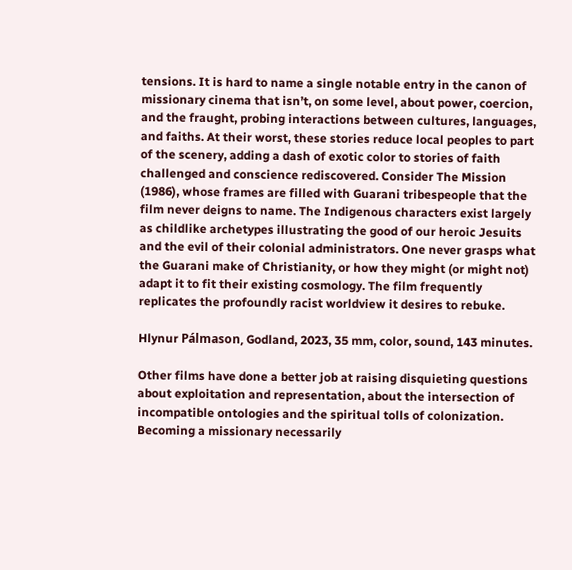tensions. It is hard to name a single notable entry in the canon of missionary cinema that isn’t, on some level, about power, coercion, and the fraught, probing interactions between cultures, languages, and faiths. At their worst, these stories reduce local peoples to part of the scenery, adding a dash of exotic color to stories of faith challenged and conscience rediscovered. Consider The Mission (1986), whose frames are filled with Guarani tribespeople that the film never deigns to name. The Indigenous characters exist largely as childlike archetypes illustrating the good of our heroic Jesuits and the evil of their colonial administrators. One never grasps what the Guarani make of Christianity, or how they might (or might not) adapt it to fit their existing cosmology. The film frequently replicates the profoundly racist worldview it desires to rebuke.

Hlynur Pálmason, Godland, 2023, 35 mm, color, sound, 143 minutes.

Other films have done a better job at raising disquieting questions about exploitation and representation, about the intersection of incompatible ontologies and the spiritual tolls of colonization. Becoming a missionary necessarily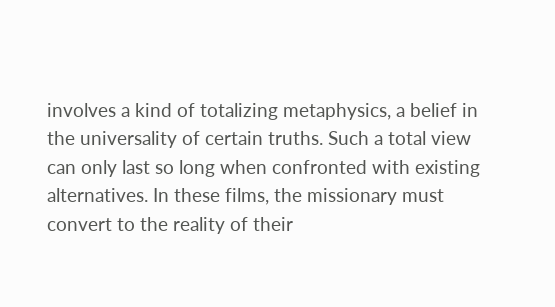involves a kind of totalizing metaphysics, a belief in the universality of certain truths. Such a total view can only last so long when confronted with existing alternatives. In these films, the missionary must convert to the reality of their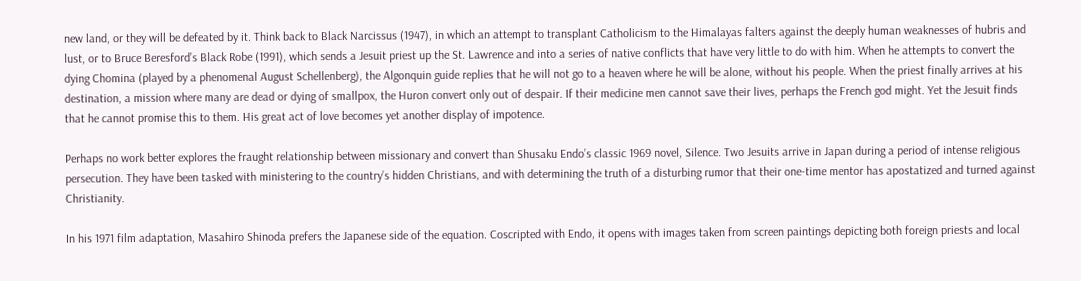new land, or they will be defeated by it. Think back to Black Narcissus (1947), in which an attempt to transplant Catholicism to the Himalayas falters against the deeply human weaknesses of hubris and lust, or to Bruce Beresford’s Black Robe (1991), which sends a Jesuit priest up the St. Lawrence and into a series of native conflicts that have very little to do with him. When he attempts to convert the dying Chomina (played by a phenomenal August Schellenberg), the Algonquin guide replies that he will not go to a heaven where he will be alone, without his people. When the priest finally arrives at his destination, a mission where many are dead or dying of smallpox, the Huron convert only out of despair. If their medicine men cannot save their lives, perhaps the French god might. Yet the Jesuit finds that he cannot promise this to them. His great act of love becomes yet another display of impotence.

Perhaps no work better explores the fraught relationship between missionary and convert than Shusaku Endo’s classic 1969 novel, Silence. Two Jesuits arrive in Japan during a period of intense religious persecution. They have been tasked with ministering to the country’s hidden Christians, and with determining the truth of a disturbing rumor that their one-time mentor has apostatized and turned against Christianity.

In his 1971 film adaptation, Masahiro Shinoda prefers the Japanese side of the equation. Coscripted with Endo, it opens with images taken from screen paintings depicting both foreign priests and local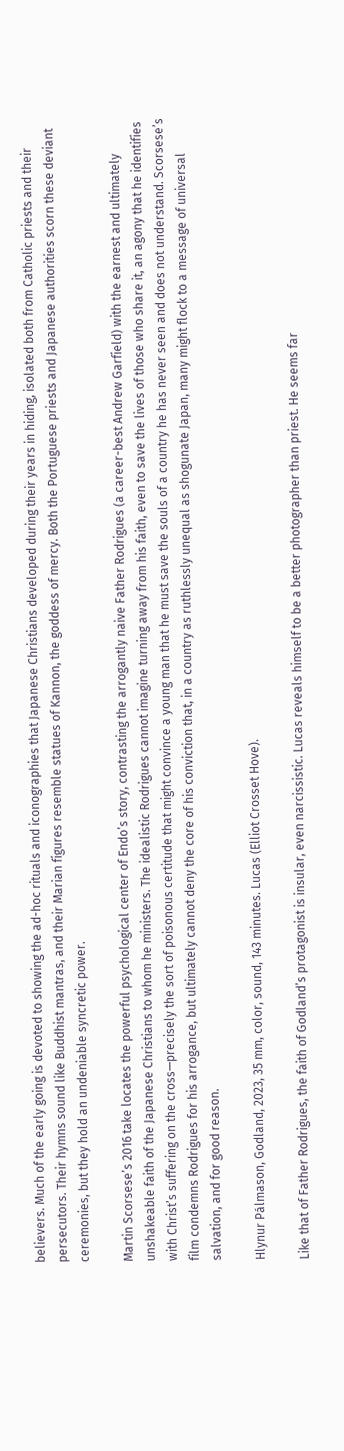believers. Much of the early going is devoted to showing the ad-hoc rituals and iconographies that Japanese Christians developed during their years in hiding, isolated both from Catholic priests and their persecutors. Their hymns sound like Buddhist mantras, and their Marian figures resemble statues of Kannon, the goddess of mercy. Both the Portuguese priests and Japanese authorities scorn these deviant ceremonies, but they hold an undeniable syncretic power.

Martin Scorsese’s 2016 take locates the powerful psychological center of Endo’s story, contrasting the arrogantly naive Father Rodrigues (a career-best Andrew Garfield) with the earnest and ultimately unshakeable faith of the Japanese Christians to whom he ministers. The idealistic Rodrigues cannot imagine turning away from his faith, even to save the lives of those who share it, an agony that he identifies with Christ’s suffering on the cross—precisely the sort of poisonous certitude that might convince a young man that he must save the souls of a country he has never seen and does not understand. Scorsese’s film condemns Rodrigues for his arrogance, but ultimately cannot deny the core of his conviction that, in a country as ruthlessly unequal as shogunate Japan, many might flock to a message of universal salvation, and for good reason.

Hlynur Pálmason, Godland, 2023, 35 mm, color, sound, 143 minutes. Lucas (Elliot Crosset Hove).

Like that of Father Rodrigues, the faith of Godland’s protagonist is insular, even narcissistic. Lucas reveals himself to be a better photographer than priest. He seems far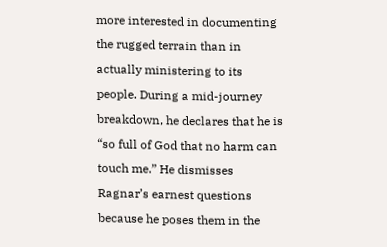more interested in documenting the rugged terrain than in actually ministering to its people. During a mid-journey breakdown, he declares that he is “so full of God that no harm can touch me.” He dismisses Ragnar’s earnest questions because he poses them in the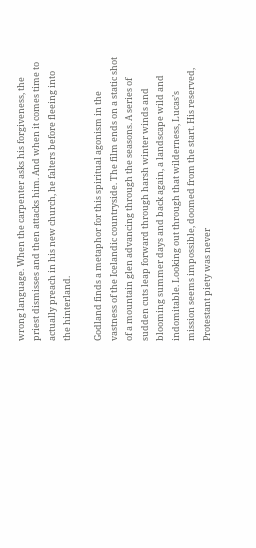wrong language. When the carpenter asks his forgiveness, the priest dismisses and then attacks him. And when it comes time to actually preach in his new church, he falters before fleeing into the hinterland.

Godland finds a metaphor for this spiritual agonism in the vastness of the Icelandic countryside. The film ends on a static shot of a mountain glen advancing through the seasons. A series of sudden cuts leap forward through harsh winter winds and blooming summer days and back again, a landscape wild and indomitable. Looking out through that wilderness, Lucas’s mission seems impossible, doomed from the start. His reserved, Protestant piety was never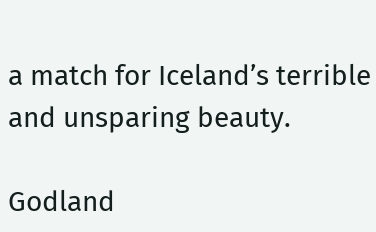a match for Iceland’s terrible and unsparing beauty.

Godland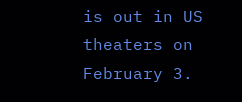is out in US theaters on February 3.